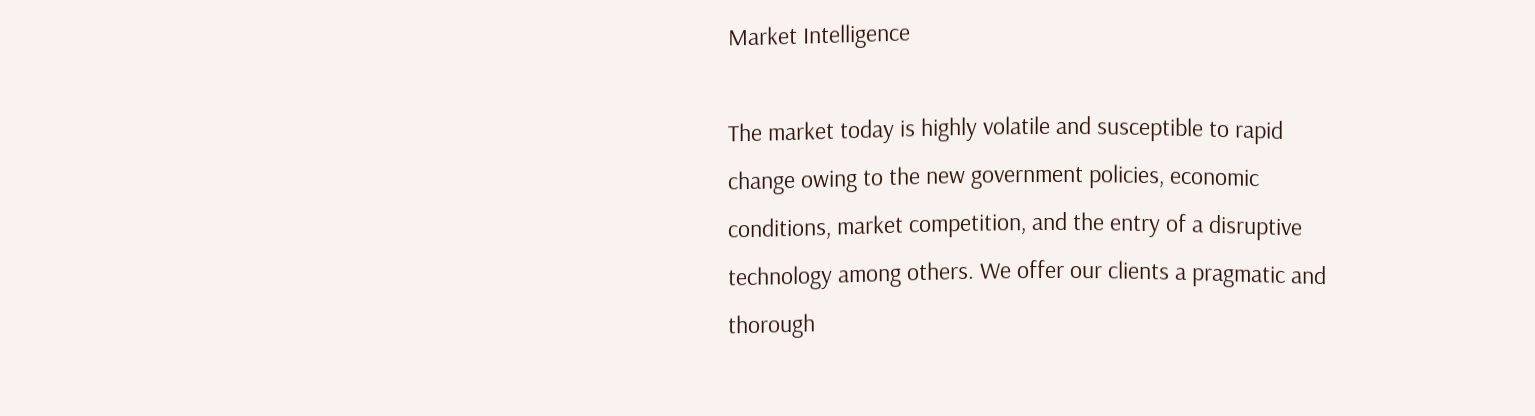Market Intelligence

The market today is highly volatile and susceptible to rapid change owing to the new government policies, economic conditions, market competition, and the entry of a disruptive technology among others. We offer our clients a pragmatic and thorough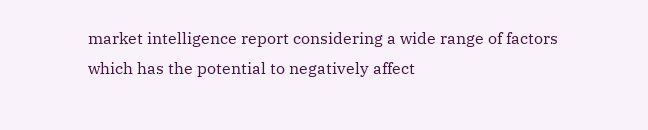market intelligence report considering a wide range of factors which has the potential to negatively affect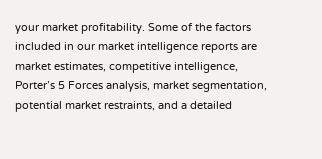your market profitability. Some of the factors included in our market intelligence reports are market estimates, competitive intelligence, Porter’s 5 Forces analysis, market segmentation, potential market restraints, and a detailed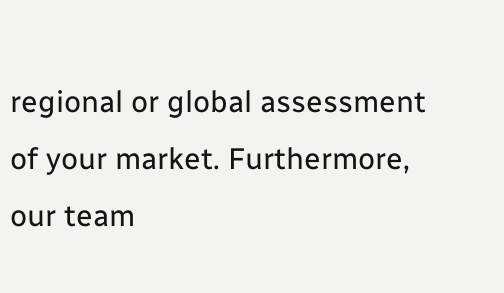regional or global assessment of your market. Furthermore, our team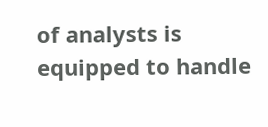of analysts is equipped to handle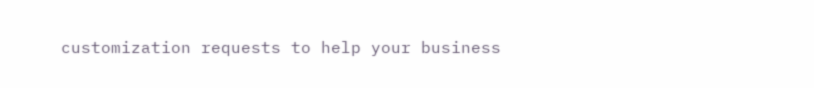customization requests to help your business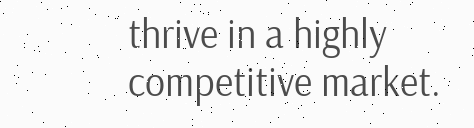thrive in a highly competitive market.